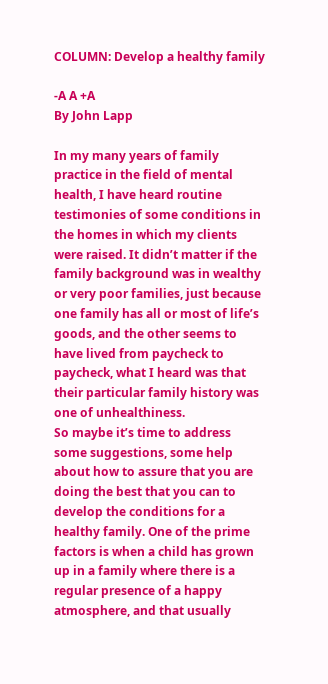COLUMN: Develop a healthy family

-A A +A
By John Lapp

In my many years of family practice in the field of mental health, I have heard routine testimonies of some conditions in the homes in which my clients were raised. It didn’t matter if the family background was in wealthy or very poor families, just because one family has all or most of life’s goods, and the other seems to have lived from paycheck to paycheck, what I heard was that their particular family history was one of unhealthiness.
So maybe it’s time to address some suggestions, some help about how to assure that you are doing the best that you can to develop the conditions for a healthy family. One of the prime factors is when a child has grown up in a family where there is a regular presence of a happy atmosphere, and that usually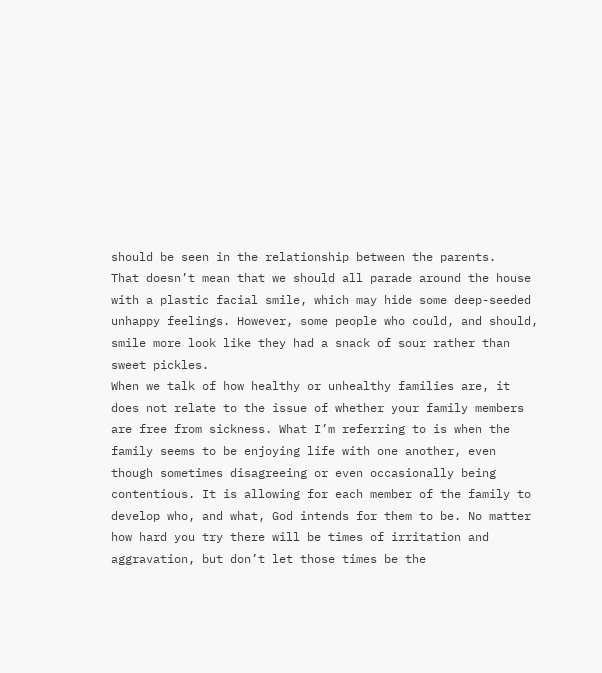should be seen in the relationship between the parents.
That doesn’t mean that we should all parade around the house with a plastic facial smile, which may hide some deep-seeded unhappy feelings. However, some people who could, and should, smile more look like they had a snack of sour rather than sweet pickles.
When we talk of how healthy or unhealthy families are, it does not relate to the issue of whether your family members are free from sickness. What I’m referring to is when the family seems to be enjoying life with one another, even though sometimes disagreeing or even occasionally being contentious. It is allowing for each member of the family to develop who, and what, God intends for them to be. No matter how hard you try there will be times of irritation and aggravation, but don’t let those times be the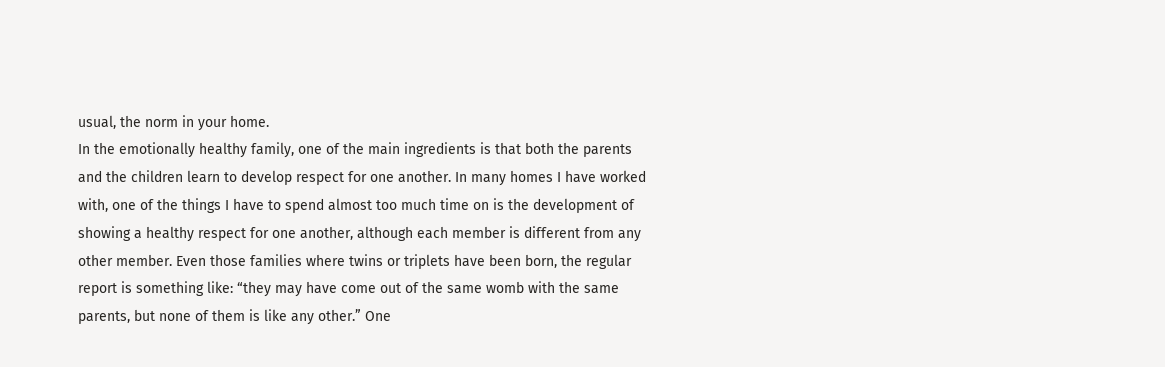usual, the norm in your home.
In the emotionally healthy family, one of the main ingredients is that both the parents and the children learn to develop respect for one another. In many homes I have worked with, one of the things I have to spend almost too much time on is the development of showing a healthy respect for one another, although each member is different from any other member. Even those families where twins or triplets have been born, the regular report is something like: “they may have come out of the same womb with the same parents, but none of them is like any other.” One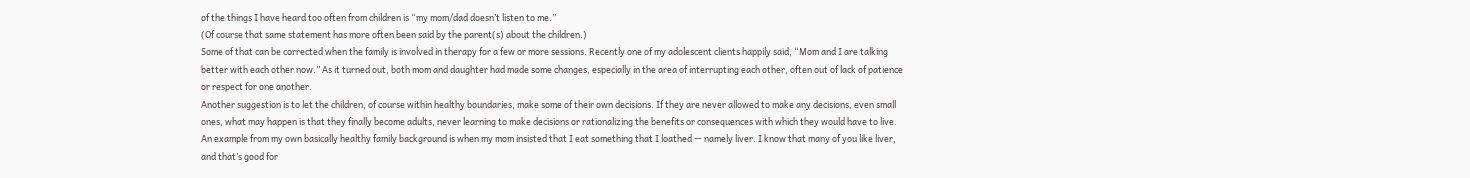of the things I have heard too often from children is “my mom/dad doesn’t listen to me.”
(Of course that same statement has more often been said by the parent(s) about the children.)
Some of that can be corrected when the family is involved in therapy for a few or more sessions. Recently one of my adolescent clients happily said, “Mom and I are talking better with each other now.” As it turned out, both mom and daughter had made some changes, especially in the area of interrupting each other, often out of lack of patience or respect for one another.
Another suggestion is to let the children, of course within healthy boundaries, make some of their own decisions. If they are never allowed to make any decisions, even small ones, what may happen is that they finally become adults, never learning to make decisions or rationalizing the benefits or consequences with which they would have to live.
An example from my own basically healthy family background is when my mom insisted that I eat something that I loathed — namely liver. I know that many of you like liver, and that’s good for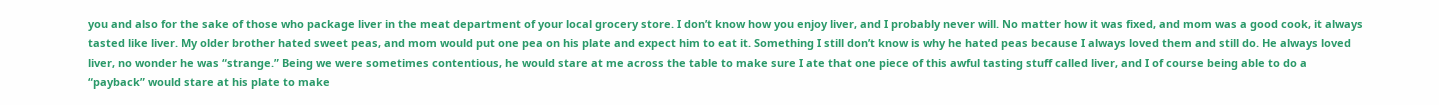you and also for the sake of those who package liver in the meat department of your local grocery store. I don’t know how you enjoy liver, and I probably never will. No matter how it was fixed, and mom was a good cook, it always tasted like liver. My older brother hated sweet peas, and mom would put one pea on his plate and expect him to eat it. Something I still don’t know is why he hated peas because I always loved them and still do. He always loved liver, no wonder he was “strange.” Being we were sometimes contentious, he would stare at me across the table to make sure I ate that one piece of this awful tasting stuff called liver, and I of course being able to do a “payback” would stare at his plate to make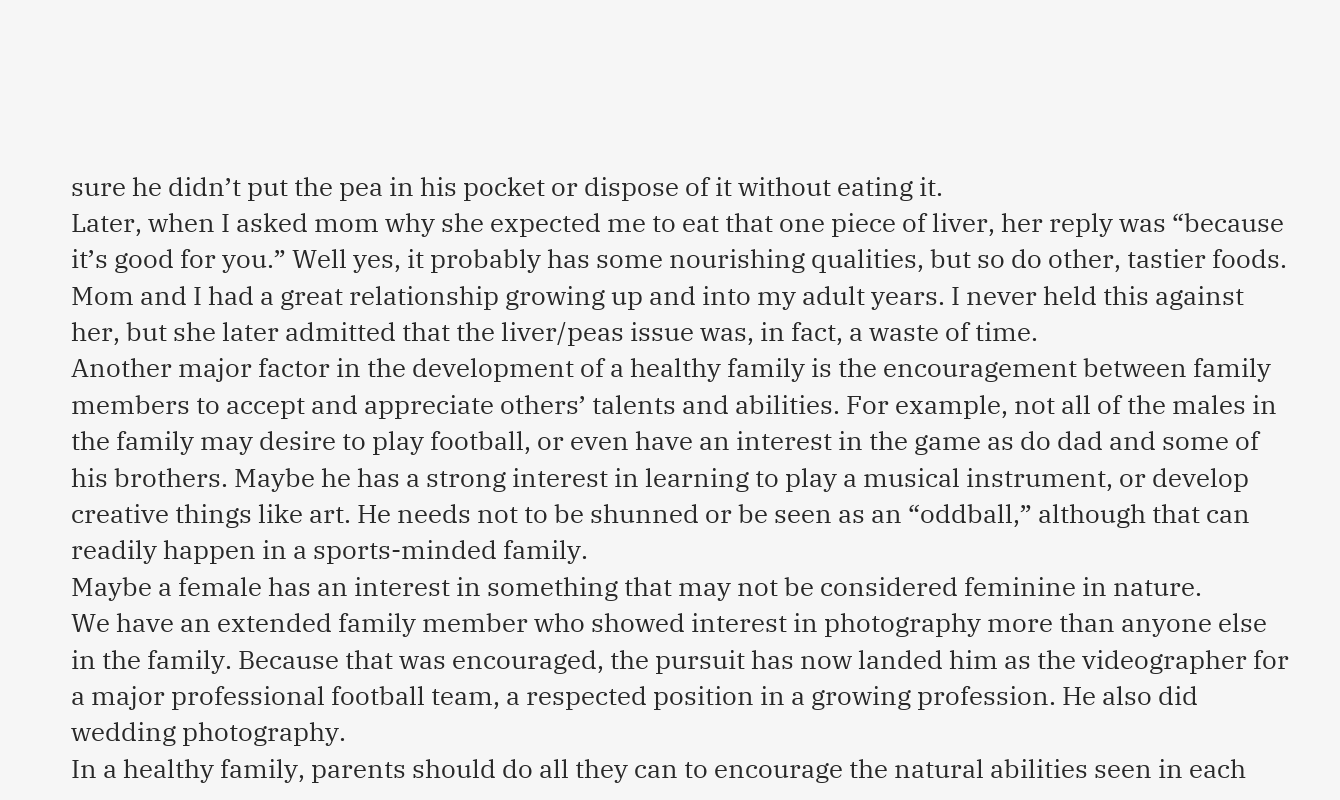sure he didn’t put the pea in his pocket or dispose of it without eating it.
Later, when I asked mom why she expected me to eat that one piece of liver, her reply was “because it’s good for you.” Well yes, it probably has some nourishing qualities, but so do other, tastier foods. Mom and I had a great relationship growing up and into my adult years. I never held this against her, but she later admitted that the liver/peas issue was, in fact, a waste of time.
Another major factor in the development of a healthy family is the encouragement between family members to accept and appreciate others’ talents and abilities. For example, not all of the males in the family may desire to play football, or even have an interest in the game as do dad and some of his brothers. Maybe he has a strong interest in learning to play a musical instrument, or develop creative things like art. He needs not to be shunned or be seen as an “oddball,” although that can readily happen in a sports-minded family.
Maybe a female has an interest in something that may not be considered feminine in nature.
We have an extended family member who showed interest in photography more than anyone else in the family. Because that was encouraged, the pursuit has now landed him as the videographer for a major professional football team, a respected position in a growing profession. He also did wedding photography.
In a healthy family, parents should do all they can to encourage the natural abilities seen in each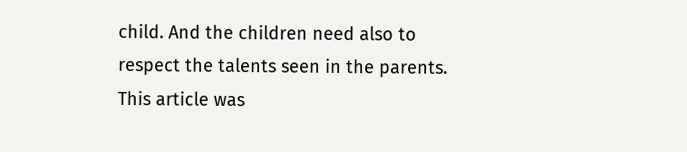child. And the children need also to respect the talents seen in the parents.
This article was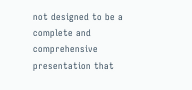not designed to be a complete and comprehensive presentation that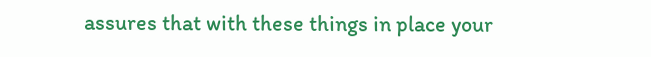assures that with these things in place your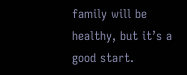family will be healthy, but it’s a good start.